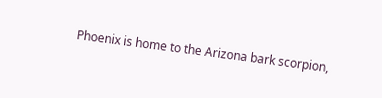Phoenix is home to the Arizona bark scorpion,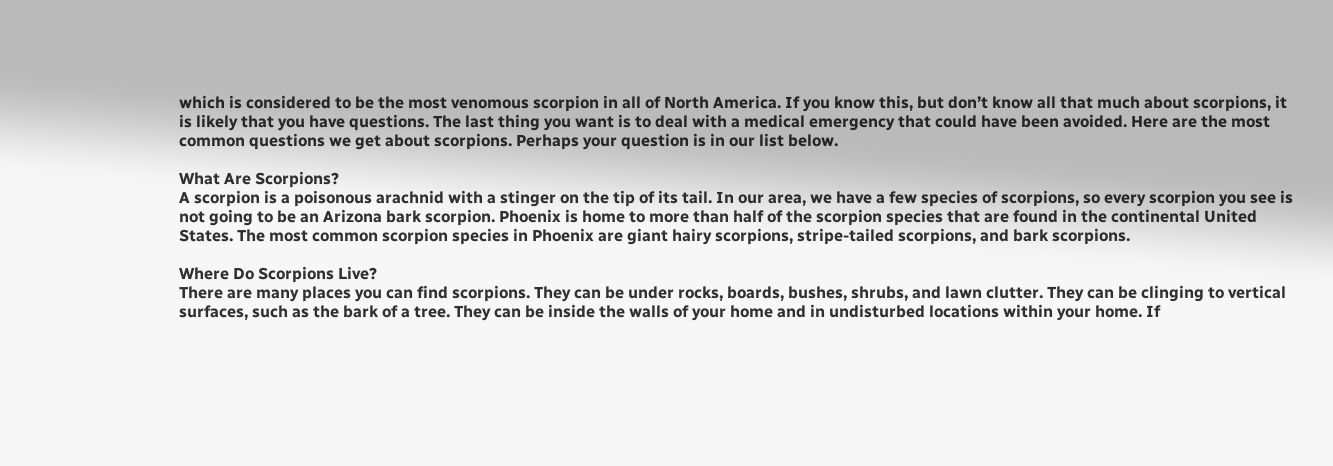which is considered to be the most venomous scorpion in all of North America. If you know this, but don’t know all that much about scorpions, it is likely that you have questions. The last thing you want is to deal with a medical emergency that could have been avoided. Here are the most common questions we get about scorpions. Perhaps your question is in our list below.

What Are Scorpions?
A scorpion is a poisonous arachnid with a stinger on the tip of its tail. In our area, we have a few species of scorpions, so every scorpion you see is not going to be an Arizona bark scorpion. Phoenix is home to more than half of the scorpion species that are found in the continental United States. The most common scorpion species in Phoenix are giant hairy scorpions, stripe-tailed scorpions, and bark scorpions.

Where Do Scorpions Live?
There are many places you can find scorpions. They can be under rocks, boards, bushes, shrubs, and lawn clutter. They can be clinging to vertical surfaces, such as the bark of a tree. They can be inside the walls of your home and in undisturbed locations within your home. If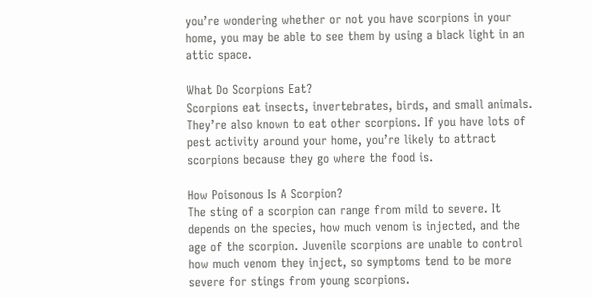you’re wondering whether or not you have scorpions in your home, you may be able to see them by using a black light in an attic space.

What Do Scorpions Eat?
Scorpions eat insects, invertebrates, birds, and small animals. They’re also known to eat other scorpions. If you have lots of pest activity around your home, you’re likely to attract scorpions because they go where the food is.

How Poisonous Is A Scorpion?
The sting of a scorpion can range from mild to severe. It depends on the species, how much venom is injected, and the age of the scorpion. Juvenile scorpions are unable to control how much venom they inject, so symptoms tend to be more severe for stings from young scorpions.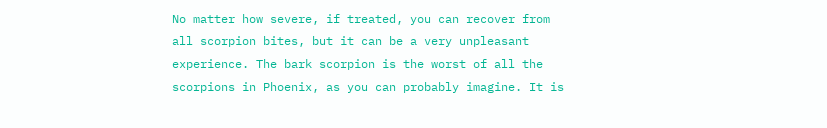No matter how severe, if treated, you can recover from all scorpion bites, but it can be a very unpleasant experience. The bark scorpion is the worst of all the scorpions in Phoenix, as you can probably imagine. It is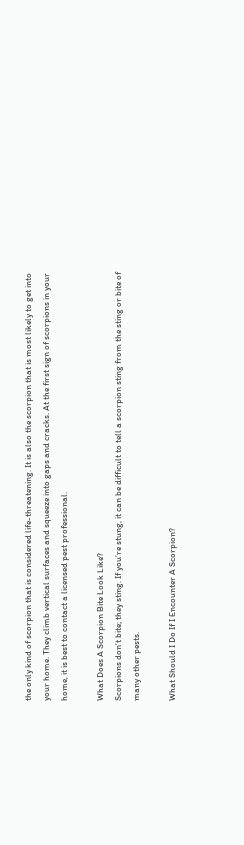the only kind of scorpion that is considered life-threatening. It is also the scorpion that is most likely to get into your home. They climb vertical surfaces and squeeze into gaps and cracks. At the first sign of scorpions in your home, it is best to contact a licensed pest professional.

What Does A Scorpion Bite Look Like?
Scorpions don’t bite; they sting. If you’re stung, it can be difficult to tell a scorpion sting from the sting or bite of many other pests.

What Should I Do If I Encounter A Scorpion?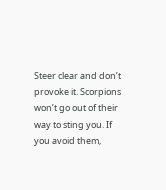Steer clear and don’t provoke it. Scorpions won’t go out of their way to sting you. If you avoid them,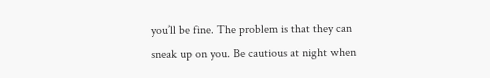you’ll be fine. The problem is that they can sneak up on you. Be cautious at night when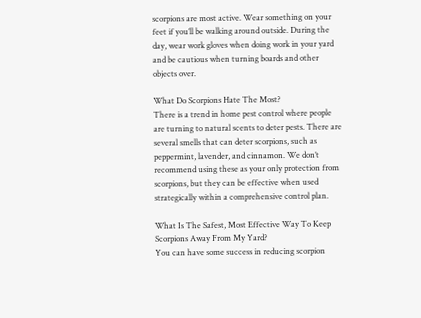scorpions are most active. Wear something on your feet if you’ll be walking around outside. During the day, wear work gloves when doing work in your yard and be cautious when turning boards and other objects over.

What Do Scorpions Hate The Most?
There is a trend in home pest control where people are turning to natural scents to deter pests. There are several smells that can deter scorpions, such as peppermint, lavender, and cinnamon. We don’t recommend using these as your only protection from scorpions, but they can be effective when used strategically within a comprehensive control plan.

What Is The Safest, Most Effective Way To Keep Scorpions Away From My Yard?
You can have some success in reducing scorpion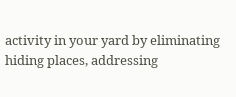activity in your yard by eliminating hiding places, addressing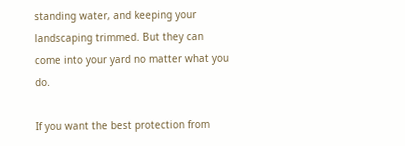standing water, and keeping your landscaping trimmed. But they can come into your yard no matter what you do.

If you want the best protection from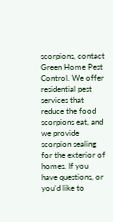scorpions, contact Green Home Pest Control. We offer residential pest services that reduce the food scorpions eat, and we provide scorpion sealing for the exterior of homes. If you have questions, or you’d like to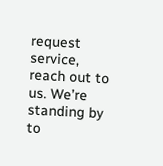request service, reach out to us. We’re standing by to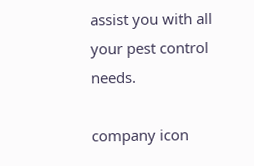assist you with all your pest control needs.

company icon